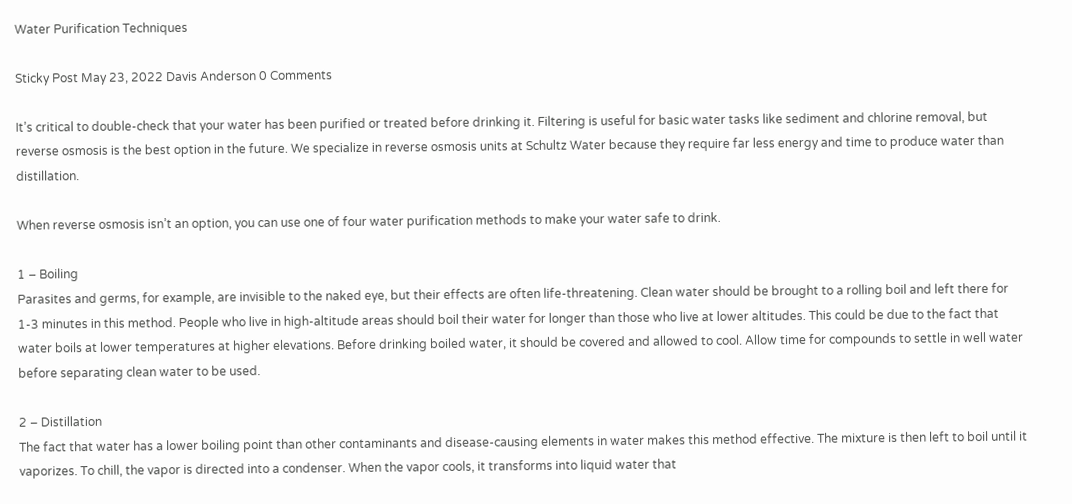Water Purification Techniques

Sticky Post May 23, 2022 Davis Anderson 0 Comments

It’s critical to double-check that your water has been purified or treated before drinking it. Filtering is useful for basic water tasks like sediment and chlorine removal, but reverse osmosis is the best option in the future. We specialize in reverse osmosis units at Schultz Water because they require far less energy and time to produce water than distillation.

When reverse osmosis isn’t an option, you can use one of four water purification methods to make your water safe to drink.

1 – Boiling
Parasites and germs, for example, are invisible to the naked eye, but their effects are often life-threatening. Clean water should be brought to a rolling boil and left there for 1-3 minutes in this method. People who live in high-altitude areas should boil their water for longer than those who live at lower altitudes. This could be due to the fact that water boils at lower temperatures at higher elevations. Before drinking boiled water, it should be covered and allowed to cool. Allow time for compounds to settle in well water before separating clean water to be used.

2 – Distillation
The fact that water has a lower boiling point than other contaminants and disease-causing elements in water makes this method effective. The mixture is then left to boil until it vaporizes. To chill, the vapor is directed into a condenser. When the vapor cools, it transforms into liquid water that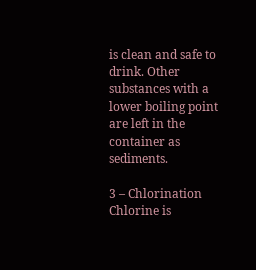is clean and safe to drink. Other substances with a lower boiling point are left in the container as sediments.

3 – Chlorination
Chlorine is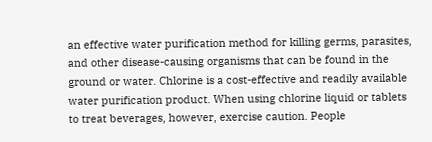an effective water purification method for killing germs, parasites, and other disease-causing organisms that can be found in the ground or water. Chlorine is a cost-effective and readily available water purification product. When using chlorine liquid or tablets to treat beverages, however, exercise caution. People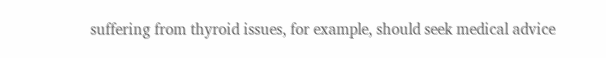suffering from thyroid issues, for example, should seek medical advice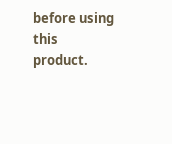before using this product.